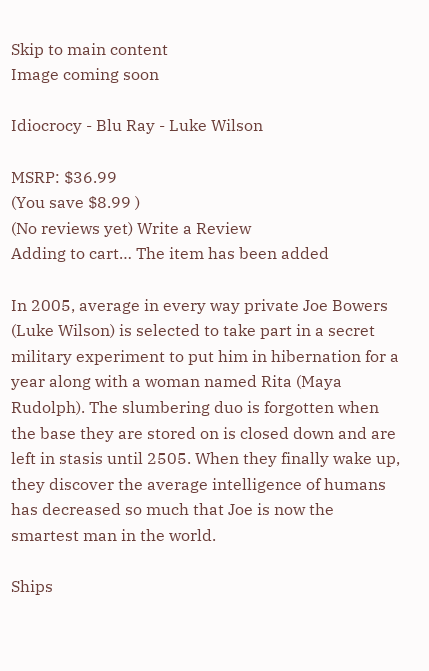Skip to main content
Image coming soon

Idiocrocy - Blu Ray - Luke Wilson

MSRP: $36.99
(You save $8.99 )
(No reviews yet) Write a Review
Adding to cart… The item has been added

In 2005, average in every way private Joe Bowers (Luke Wilson) is selected to take part in a secret military experiment to put him in hibernation for a year along with a woman named Rita (Maya Rudolph). The slumbering duo is forgotten when the base they are stored on is closed down and are left in stasis until 2505. When they finally wake up, they discover the average intelligence of humans has decreased so much that Joe is now the smartest man in the world.

Ships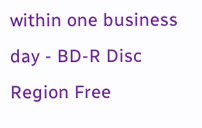within one business day - BD-R Disc Region Free